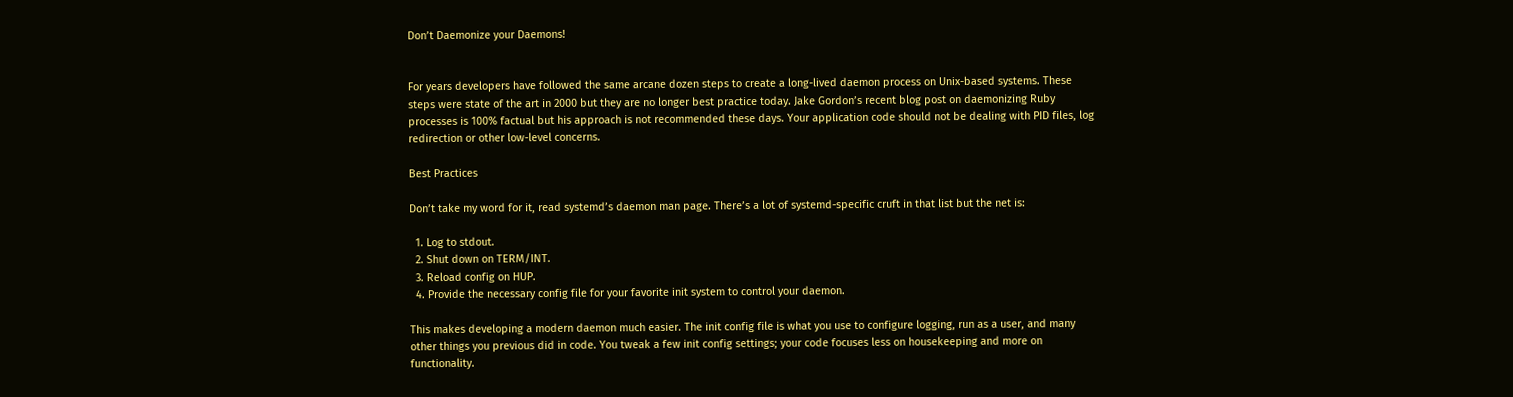Don’t Daemonize your Daemons!


For years developers have followed the same arcane dozen steps to create a long-lived daemon process on Unix-based systems. These steps were state of the art in 2000 but they are no longer best practice today. Jake Gordon’s recent blog post on daemonizing Ruby processes is 100% factual but his approach is not recommended these days. Your application code should not be dealing with PID files, log redirection or other low-level concerns.

Best Practices

Don’t take my word for it, read systemd’s daemon man page. There’s a lot of systemd-specific cruft in that list but the net is:

  1. Log to stdout.
  2. Shut down on TERM/INT.
  3. Reload config on HUP.
  4. Provide the necessary config file for your favorite init system to control your daemon.

This makes developing a modern daemon much easier. The init config file is what you use to configure logging, run as a user, and many other things you previous did in code. You tweak a few init config settings; your code focuses less on housekeeping and more on functionality.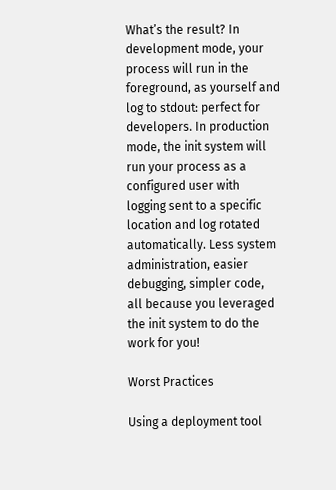What’s the result? In development mode, your process will run in the foreground, as yourself and log to stdout: perfect for developers. In production mode, the init system will run your process as a configured user with logging sent to a specific location and log rotated automatically. Less system administration, easier debugging, simpler code, all because you leveraged the init system to do the work for you!

Worst Practices

Using a deployment tool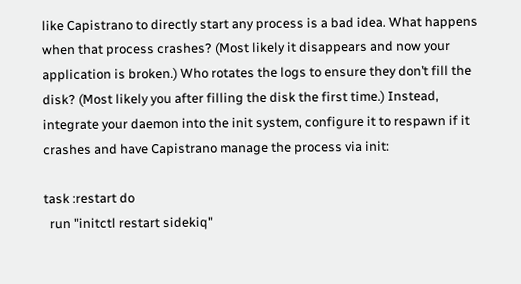like Capistrano to directly start any process is a bad idea. What happens when that process crashes? (Most likely it disappears and now your application is broken.) Who rotates the logs to ensure they don’t fill the disk? (Most likely you after filling the disk the first time.) Instead, integrate your daemon into the init system, configure it to respawn if it crashes and have Capistrano manage the process via init:

task :restart do
  run "initctl restart sidekiq"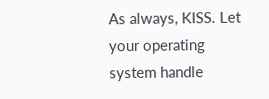As always, KISS. Let your operating system handle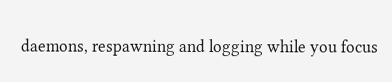daemons, respawning and logging while you focus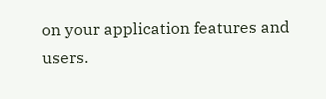on your application features and users.